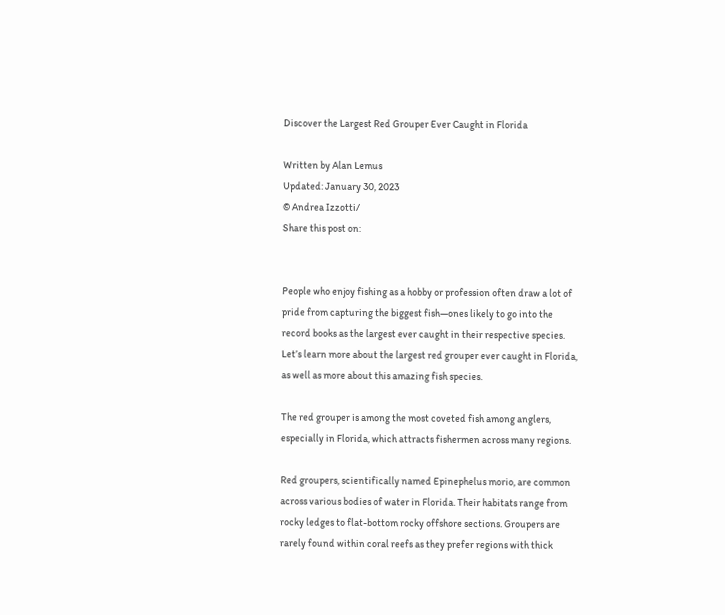Discover the Largest Red Grouper Ever Caught in Florida

Written by Alan Lemus
Updated: January 30, 2023
© Andrea Izzotti/
Share this post on:


People who enjoy fishing as a hobby or profession often draw a lot of pride from capturing the biggest fish—ones likely to go into the record books as the largest ever caught in their respective species. Let’s learn more about the largest red grouper ever caught in Florida, as well as more about this amazing fish species.

The red grouper is among the most coveted fish among anglers, especially in Florida, which attracts fishermen across many regions.

Red groupers, scientifically named Epinephelus morio, are common across various bodies of water in Florida. Their habitats range from rocky ledges to flat-bottom rocky offshore sections. Groupers are rarely found within coral reefs as they prefer regions with thick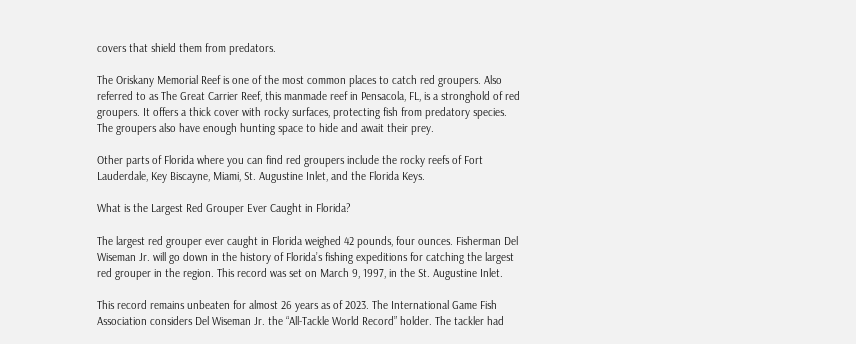covers that shield them from predators.

The Oriskany Memorial Reef is one of the most common places to catch red groupers. Also referred to as The Great Carrier Reef, this manmade reef in Pensacola, FL, is a stronghold of red groupers. It offers a thick cover with rocky surfaces, protecting fish from predatory species. The groupers also have enough hunting space to hide and await their prey.

Other parts of Florida where you can find red groupers include the rocky reefs of Fort Lauderdale, Key Biscayne, Miami, St. Augustine Inlet, and the Florida Keys.

What is the Largest Red Grouper Ever Caught in Florida?

The largest red grouper ever caught in Florida weighed 42 pounds, four ounces. Fisherman Del Wiseman Jr. will go down in the history of Florida’s fishing expeditions for catching the largest red grouper in the region. This record was set on March 9, 1997, in the St. Augustine Inlet.

This record remains unbeaten for almost 26 years as of 2023. The International Game Fish Association considers Del Wiseman Jr. the “All-Tackle World Record” holder. The tackler had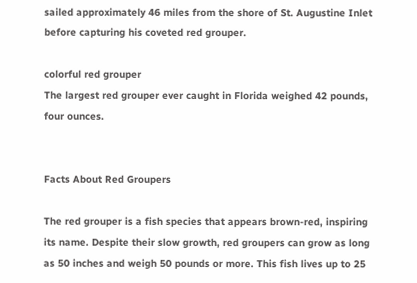sailed approximately 46 miles from the shore of St. Augustine Inlet before capturing his coveted red grouper.

colorful red grouper
The largest red grouper ever caught in Florida weighed 42 pounds, four ounces.


Facts About Red Groupers

The red grouper is a fish species that appears brown-red, inspiring its name. Despite their slow growth, red groupers can grow as long as 50 inches and weigh 50 pounds or more. This fish lives up to 25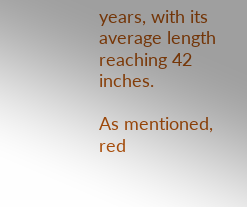years, with its average length reaching 42 inches.

As mentioned, red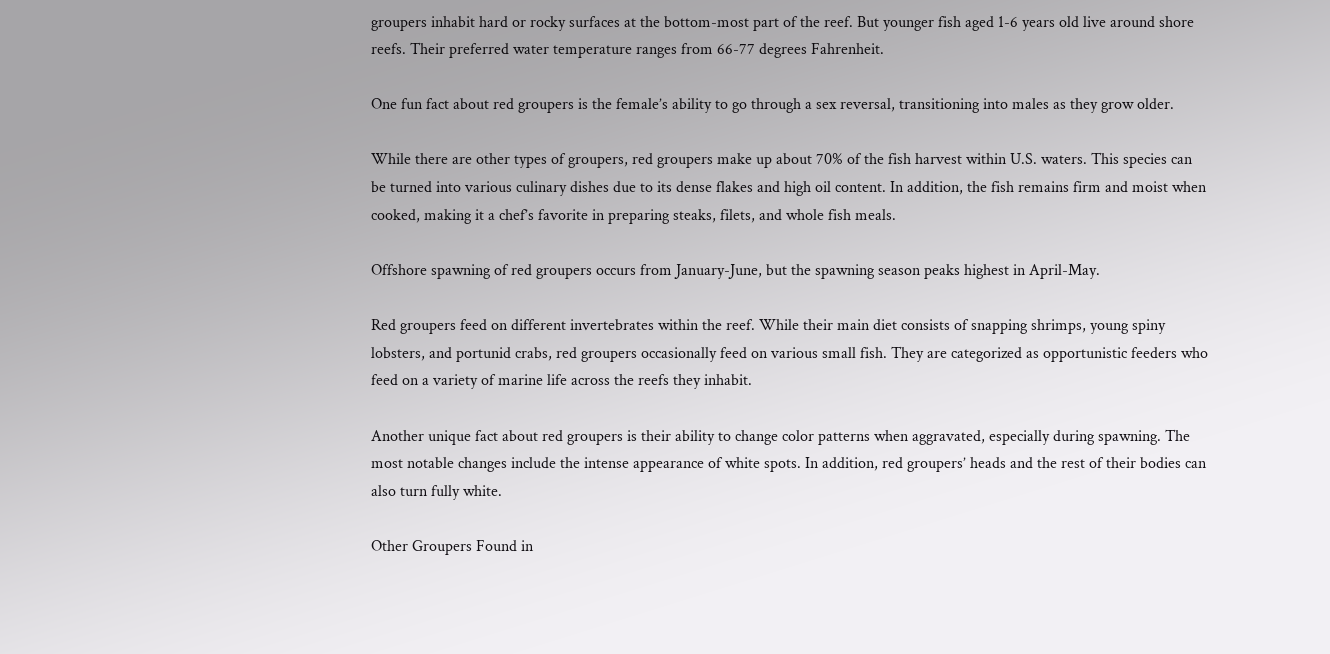groupers inhabit hard or rocky surfaces at the bottom-most part of the reef. But younger fish aged 1-6 years old live around shore reefs. Their preferred water temperature ranges from 66-77 degrees Fahrenheit.

One fun fact about red groupers is the female’s ability to go through a sex reversal, transitioning into males as they grow older.

While there are other types of groupers, red groupers make up about 70% of the fish harvest within U.S. waters. This species can be turned into various culinary dishes due to its dense flakes and high oil content. In addition, the fish remains firm and moist when cooked, making it a chef’s favorite in preparing steaks, filets, and whole fish meals.

Offshore spawning of red groupers occurs from January-June, but the spawning season peaks highest in April-May.

Red groupers feed on different invertebrates within the reef. While their main diet consists of snapping shrimps, young spiny lobsters, and portunid crabs, red groupers occasionally feed on various small fish. They are categorized as opportunistic feeders who feed on a variety of marine life across the reefs they inhabit.

Another unique fact about red groupers is their ability to change color patterns when aggravated, especially during spawning. The most notable changes include the intense appearance of white spots. In addition, red groupers’ heads and the rest of their bodies can also turn fully white.

Other Groupers Found in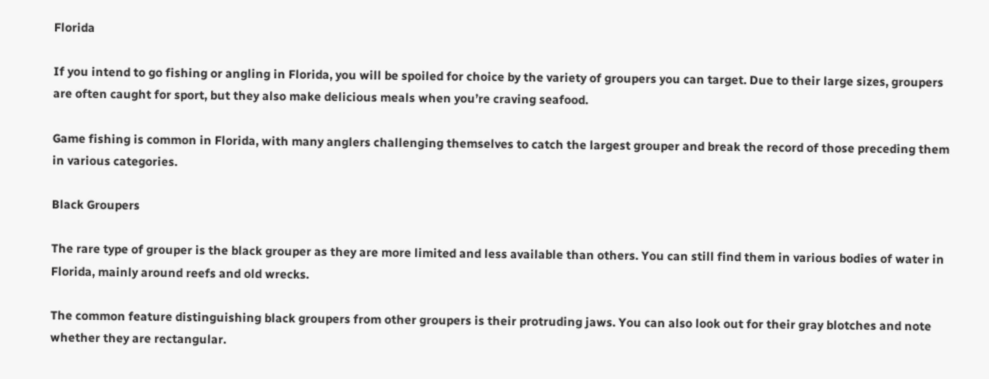Florida

If you intend to go fishing or angling in Florida, you will be spoiled for choice by the variety of groupers you can target. Due to their large sizes, groupers are often caught for sport, but they also make delicious meals when you’re craving seafood.

Game fishing is common in Florida, with many anglers challenging themselves to catch the largest grouper and break the record of those preceding them in various categories.

Black Groupers

The rare type of grouper is the black grouper as they are more limited and less available than others. You can still find them in various bodies of water in Florida, mainly around reefs and old wrecks.

The common feature distinguishing black groupers from other groupers is their protruding jaws. You can also look out for their gray blotches and note whether they are rectangular.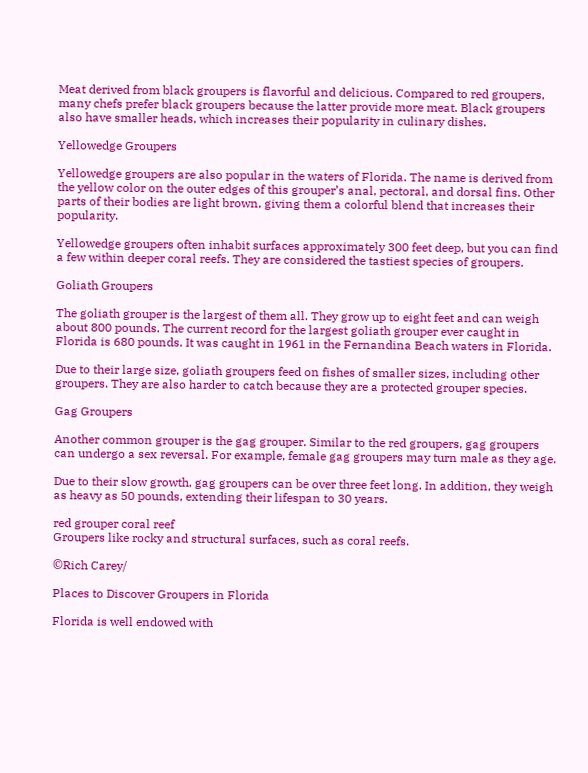Meat derived from black groupers is flavorful and delicious. Compared to red groupers, many chefs prefer black groupers because the latter provide more meat. Black groupers also have smaller heads, which increases their popularity in culinary dishes.

Yellowedge Groupers

Yellowedge groupers are also popular in the waters of Florida. The name is derived from the yellow color on the outer edges of this grouper’s anal, pectoral, and dorsal fins. Other parts of their bodies are light brown, giving them a colorful blend that increases their popularity.

Yellowedge groupers often inhabit surfaces approximately 300 feet deep, but you can find a few within deeper coral reefs. They are considered the tastiest species of groupers.

Goliath Groupers

The goliath grouper is the largest of them all. They grow up to eight feet and can weigh about 800 pounds. The current record for the largest goliath grouper ever caught in Florida is 680 pounds. It was caught in 1961 in the Fernandina Beach waters in Florida.

Due to their large size, goliath groupers feed on fishes of smaller sizes, including other groupers. They are also harder to catch because they are a protected grouper species.

Gag Groupers

Another common grouper is the gag grouper. Similar to the red groupers, gag groupers can undergo a sex reversal. For example, female gag groupers may turn male as they age.

Due to their slow growth, gag groupers can be over three feet long. In addition, they weigh as heavy as 50 pounds, extending their lifespan to 30 years.

red grouper coral reef
Groupers like rocky and structural surfaces, such as coral reefs.

©Rich Carey/

Places to Discover Groupers in Florida

Florida is well endowed with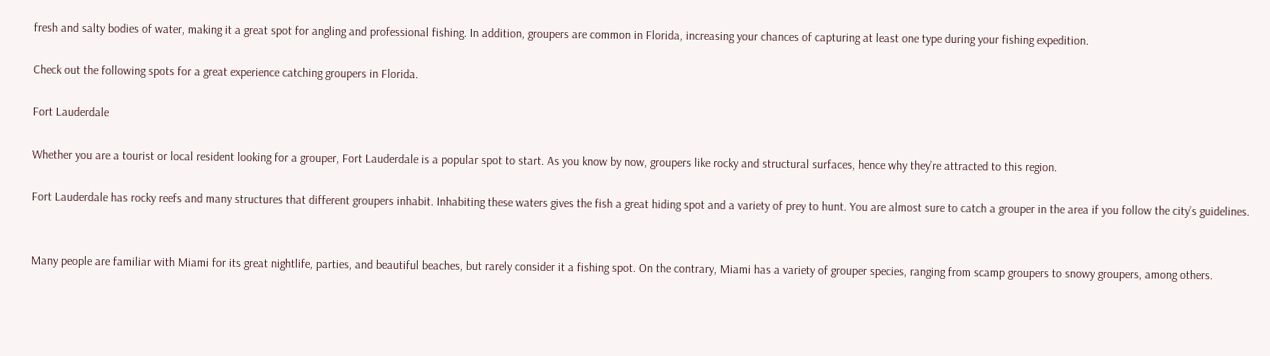fresh and salty bodies of water, making it a great spot for angling and professional fishing. In addition, groupers are common in Florida, increasing your chances of capturing at least one type during your fishing expedition.

Check out the following spots for a great experience catching groupers in Florida.

Fort Lauderdale

Whether you are a tourist or local resident looking for a grouper, Fort Lauderdale is a popular spot to start. As you know by now, groupers like rocky and structural surfaces, hence why they’re attracted to this region.

Fort Lauderdale has rocky reefs and many structures that different groupers inhabit. Inhabiting these waters gives the fish a great hiding spot and a variety of prey to hunt. You are almost sure to catch a grouper in the area if you follow the city’s guidelines.


Many people are familiar with Miami for its great nightlife, parties, and beautiful beaches, but rarely consider it a fishing spot. On the contrary, Miami has a variety of grouper species, ranging from scamp groupers to snowy groupers, among others.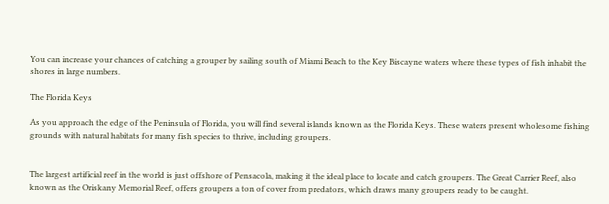You can increase your chances of catching a grouper by sailing south of Miami Beach to the Key Biscayne waters where these types of fish inhabit the shores in large numbers.

The Florida Keys

As you approach the edge of the Peninsula of Florida, you will find several islands known as the Florida Keys. These waters present wholesome fishing grounds with natural habitats for many fish species to thrive, including groupers.


The largest artificial reef in the world is just offshore of Pensacola, making it the ideal place to locate and catch groupers. The Great Carrier Reef, also known as the Oriskany Memorial Reef, offers groupers a ton of cover from predators, which draws many groupers ready to be caught.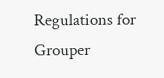Regulations for Grouper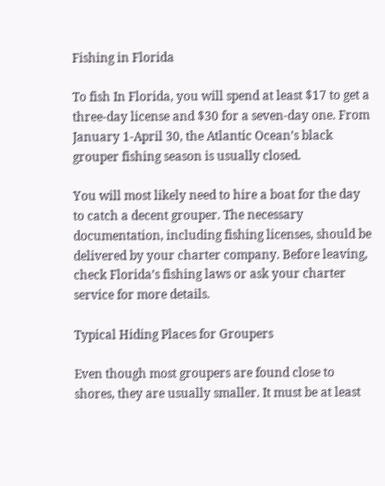Fishing in Florida

To fish In Florida, you will spend at least $17 to get a three-day license and $30 for a seven-day one. From January 1-April 30, the Atlantic Ocean’s black grouper fishing season is usually closed.

You will most likely need to hire a boat for the day to catch a decent grouper. The necessary documentation, including fishing licenses, should be delivered by your charter company. Before leaving, check Florida’s fishing laws or ask your charter service for more details.

Typical Hiding Places for Groupers

Even though most groupers are found close to shores, they are usually smaller. It must be at least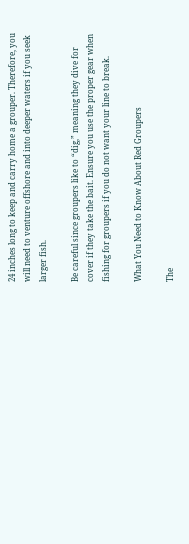24 inches long to keep and carry home a grouper. Therefore, you will need to venture offshore and into deeper waters if you seek larger fish.

Be careful since groupers like to “dig,” meaning they dive for cover if they take the bait. Ensure you use the proper gear when fishing for groupers if you do not want your line to break.

What You Need to Know About Red Groupers

The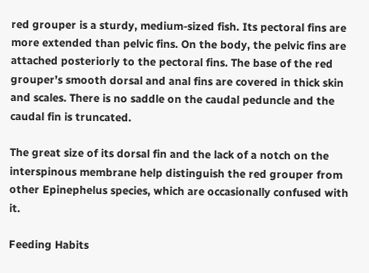red grouper is a sturdy, medium-sized fish. Its pectoral fins are more extended than pelvic fins. On the body, the pelvic fins are attached posteriorly to the pectoral fins. The base of the red grouper’s smooth dorsal and anal fins are covered in thick skin and scales. There is no saddle on the caudal peduncle and the caudal fin is truncated.

The great size of its dorsal fin and the lack of a notch on the interspinous membrane help distinguish the red grouper from other Epinephelus species, which are occasionally confused with it.

Feeding Habits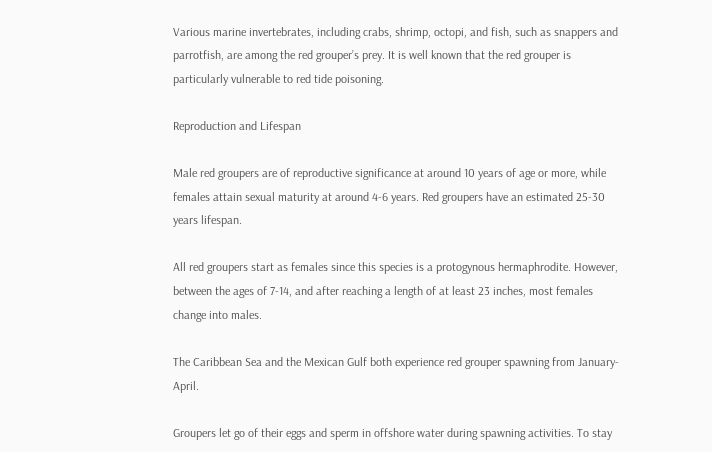Various marine invertebrates, including crabs, shrimp, octopi, and fish, such as snappers and parrotfish, are among the red grouper’s prey. It is well known that the red grouper is particularly vulnerable to red tide poisoning.

Reproduction and Lifespan

Male red groupers are of reproductive significance at around 10 years of age or more, while females attain sexual maturity at around 4-6 years. Red groupers have an estimated 25-30 years lifespan.

All red groupers start as females since this species is a protogynous hermaphrodite. However, between the ages of 7-14, and after reaching a length of at least 23 inches, most females change into males.

The Caribbean Sea and the Mexican Gulf both experience red grouper spawning from January-April.

Groupers let go of their eggs and sperm in offshore water during spawning activities. To stay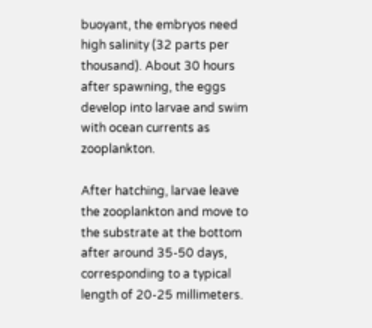buoyant, the embryos need high salinity (32 parts per thousand). About 30 hours after spawning, the eggs develop into larvae and swim with ocean currents as zooplankton.

After hatching, larvae leave the zooplankton and move to the substrate at the bottom after around 35-50 days, corresponding to a typical length of 20-25 millimeters.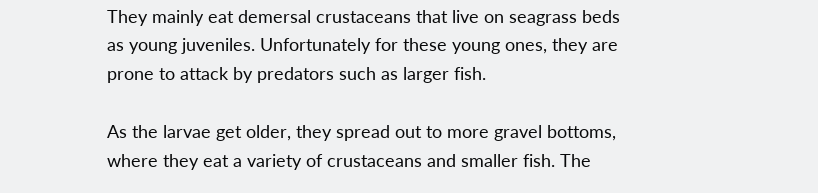They mainly eat demersal crustaceans that live on seagrass beds as young juveniles. Unfortunately for these young ones, they are prone to attack by predators such as larger fish.

As the larvae get older, they spread out to more gravel bottoms, where they eat a variety of crustaceans and smaller fish. The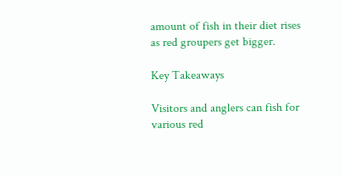amount of fish in their diet rises as red groupers get bigger.

Key Takeaways

Visitors and anglers can fish for various red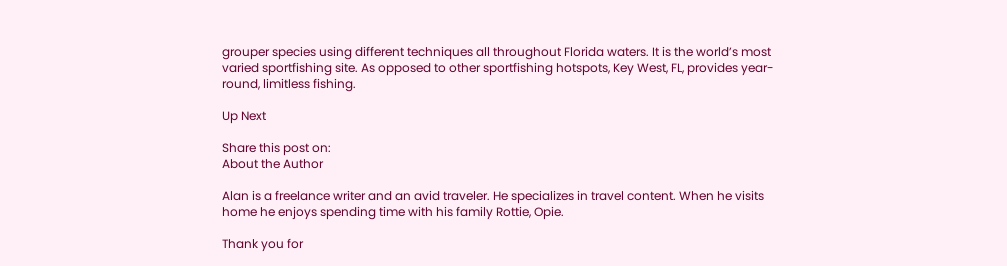grouper species using different techniques all throughout Florida waters. It is the world’s most varied sportfishing site. As opposed to other sportfishing hotspots, Key West, FL, provides year-round, limitless fishing.

Up Next

Share this post on:
About the Author

Alan is a freelance writer and an avid traveler. He specializes in travel content. When he visits home he enjoys spending time with his family Rottie, Opie.

Thank you for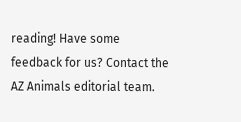reading! Have some feedback for us? Contact the AZ Animals editorial team.